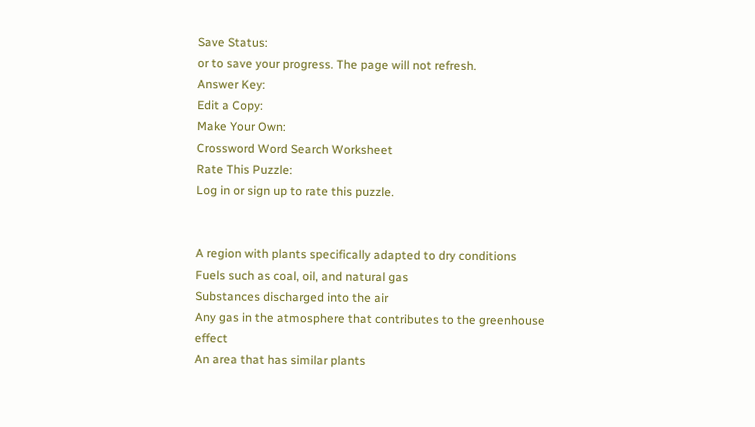Save Status:
or to save your progress. The page will not refresh.
Answer Key:
Edit a Copy:
Make Your Own:
Crossword Word Search Worksheet
Rate This Puzzle:
Log in or sign up to rate this puzzle.


A region with plants specifically adapted to dry conditions
Fuels such as coal, oil, and natural gas
Substances discharged into the air
Any gas in the atmosphere that contributes to the greenhouse effect
An area that has similar plants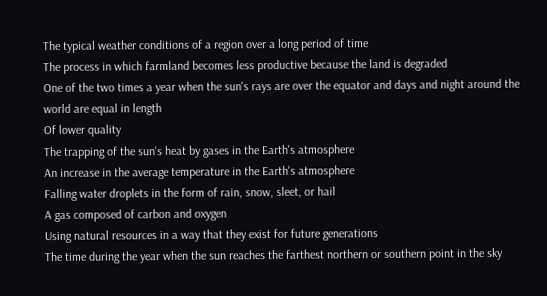The typical weather conditions of a region over a long period of time
The process in which farmland becomes less productive because the land is degraded
One of the two times a year when the sun's rays are over the equator and days and night around the world are equal in length
Of lower quality
The trapping of the sun's heat by gases in the Earth's atmosphere
An increase in the average temperature in the Earth's atmosphere
Falling water droplets in the form of rain, snow, sleet, or hail
A gas composed of carbon and oxygen
Using natural resources in a way that they exist for future generations
The time during the year when the sun reaches the farthest northern or southern point in the sky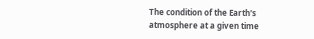The condition of the Earth's atmosphere at a given time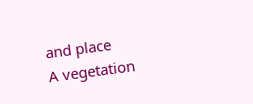and place
A vegetation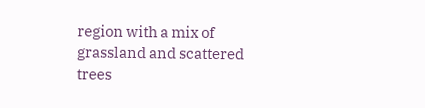region with a mix of grassland and scattered trees